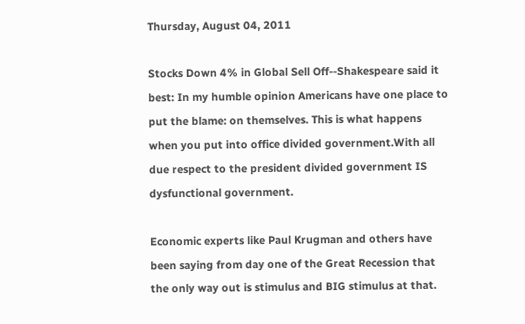Thursday, August 04, 2011

Stocks Down 4% in Global Sell Off--Shakespeare said it best: In my humble opinion Americans have one place to put the blame: on themselves. This is what happens when you put into office divided government.With all due respect to the president divided government IS dysfunctional government.

Economic experts like Paul Krugman and others have been saying from day one of the Great Recession that the only way out is stimulus and BIG stimulus at that.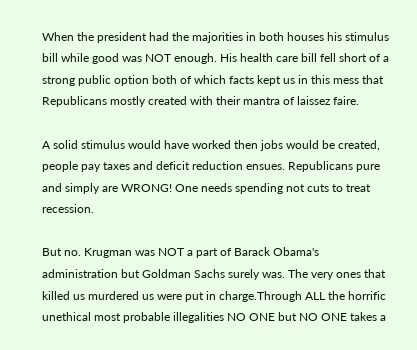When the president had the majorities in both houses his stimulus bill while good was NOT enough. His health care bill fell short of a strong public option both of which facts kept us in this mess that Republicans mostly created with their mantra of laissez faire.

A solid stimulus would have worked then jobs would be created, people pay taxes and deficit reduction ensues. Republicans pure and simply are WRONG! One needs spending not cuts to treat recession.

But no. Krugman was NOT a part of Barack Obama's administration but Goldman Sachs surely was. The very ones that killed us murdered us were put in charge.Through ALL the horrific unethical most probable illegalities NO ONE but NO ONE takes a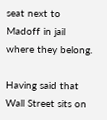seat next to Madoff in jail where they belong.

Having said that Wall Street sits on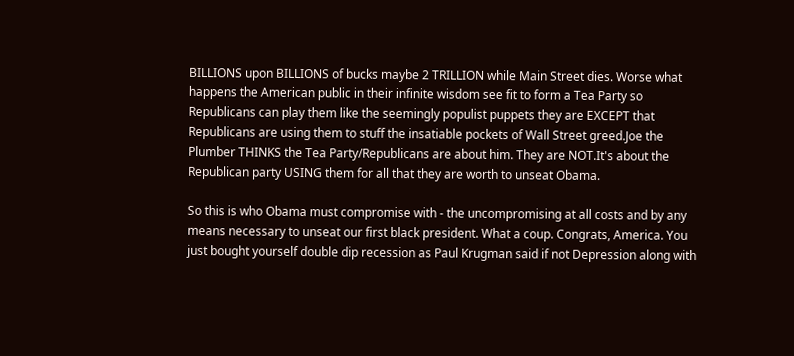BILLIONS upon BILLIONS of bucks maybe 2 TRILLION while Main Street dies. Worse what happens the American public in their infinite wisdom see fit to form a Tea Party so Republicans can play them like the seemingly populist puppets they are EXCEPT that Republicans are using them to stuff the insatiable pockets of Wall Street greed.Joe the Plumber THINKS the Tea Party/Republicans are about him. They are NOT.It's about the Republican party USING them for all that they are worth to unseat Obama.

So this is who Obama must compromise with - the uncompromising at all costs and by any means necessary to unseat our first black president. What a coup. Congrats, America. You just bought yourself double dip recession as Paul Krugman said if not Depression along with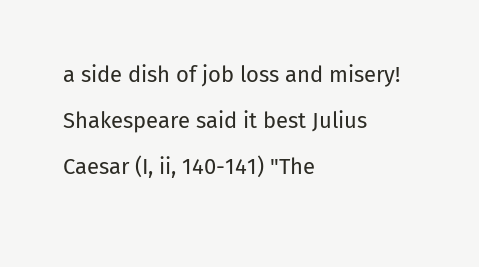a side dish of job loss and misery! Shakespeare said it best Julius Caesar (I, ii, 140-141) "The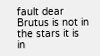fault dear Brutus is not in the stars it is in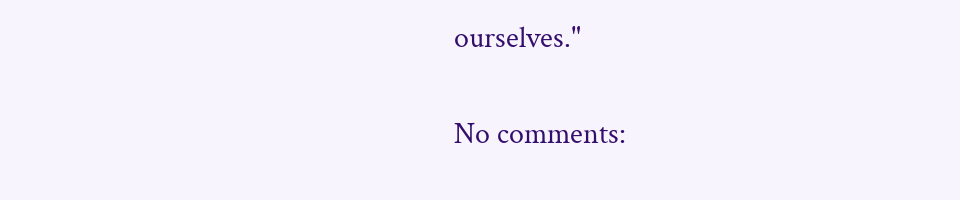ourselves."

No comments: